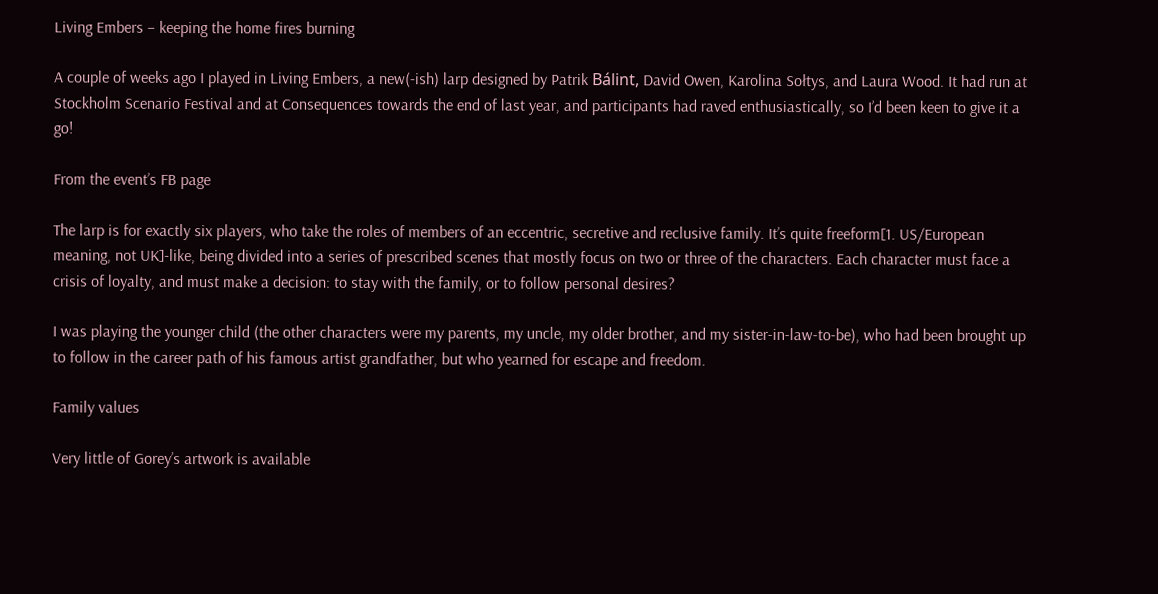Living Embers – keeping the home fires burning

A couple of weeks ago I played in Living Embers, a new(-ish) larp designed by Patrik Bálint, David Owen, Karolina Sołtys, and Laura Wood. It had run at Stockholm Scenario Festival and at Consequences towards the end of last year, and participants had raved enthusiastically, so I’d been keen to give it a go!

From the event’s FB page

The larp is for exactly six players, who take the roles of members of an eccentric, secretive and reclusive family. It’s quite freeform[1. US/European meaning, not UK]-like, being divided into a series of prescribed scenes that mostly focus on two or three of the characters. Each character must face a crisis of loyalty, and must make a decision: to stay with the family, or to follow personal desires?

I was playing the younger child (the other characters were my parents, my uncle, my older brother, and my sister-in-law-to-be), who had been brought up to follow in the career path of his famous artist grandfather, but who yearned for escape and freedom.

Family values

Very little of Gorey’s artwork is available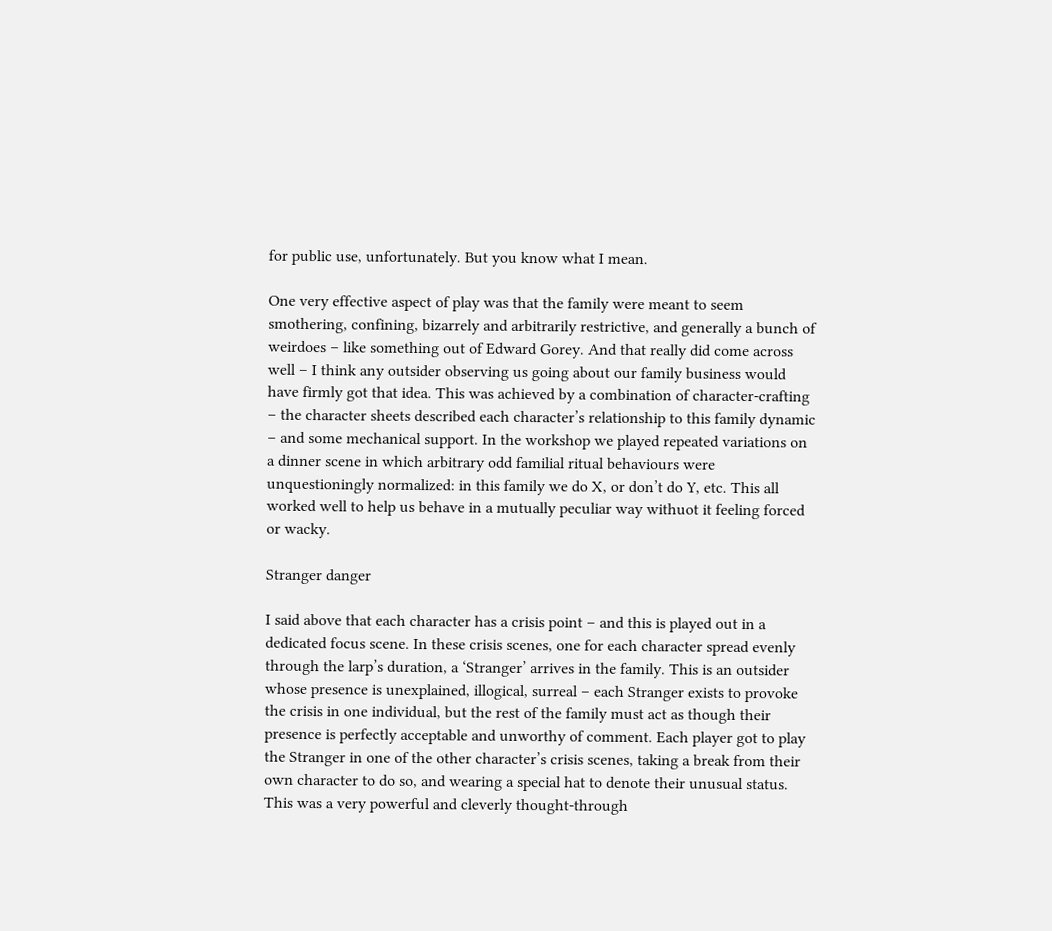for public use, unfortunately. But you know what I mean.

One very effective aspect of play was that the family were meant to seem smothering, confining, bizarrely and arbitrarily restrictive, and generally a bunch of weirdoes – like something out of Edward Gorey. And that really did come across well – I think any outsider observing us going about our family business would have firmly got that idea. This was achieved by a combination of character-crafting – the character sheets described each character’s relationship to this family dynamic – and some mechanical support. In the workshop we played repeated variations on a dinner scene in which arbitrary odd familial ritual behaviours were unquestioningly normalized: in this family we do X, or don’t do Y, etc. This all worked well to help us behave in a mutually peculiar way withuot it feeling forced or wacky.

Stranger danger

I said above that each character has a crisis point – and this is played out in a dedicated focus scene. In these crisis scenes, one for each character spread evenly through the larp’s duration, a ‘Stranger’ arrives in the family. This is an outsider whose presence is unexplained, illogical, surreal – each Stranger exists to provoke the crisis in one individual, but the rest of the family must act as though their presence is perfectly acceptable and unworthy of comment. Each player got to play the Stranger in one of the other character’s crisis scenes, taking a break from their own character to do so, and wearing a special hat to denote their unusual status. This was a very powerful and cleverly thought-through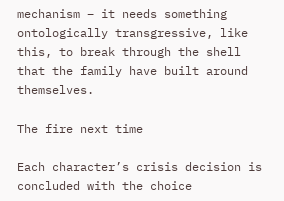mechanism – it needs something ontologically transgressive, like this, to break through the shell that the family have built around themselves.

The fire next time

Each character’s crisis decision is concluded with the choice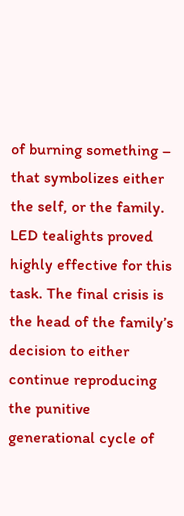of burning something – that symbolizes either the self, or the family. LED tealights proved highly effective for this task. The final crisis is the head of the family’s decision to either continue reproducing the punitive generational cycle of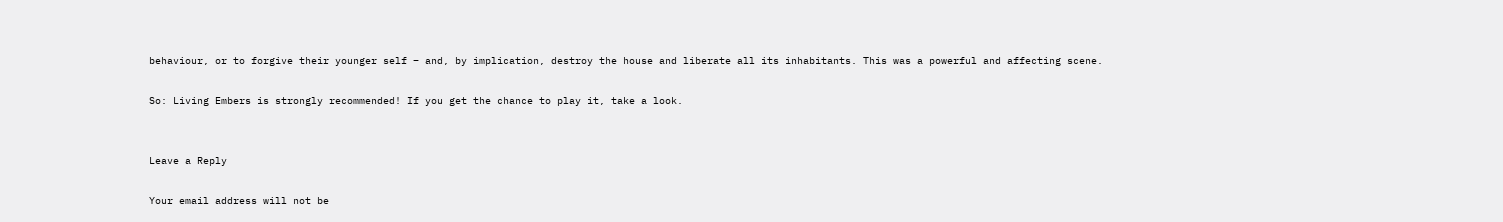behaviour, or to forgive their younger self – and, by implication, destroy the house and liberate all its inhabitants. This was a powerful and affecting scene.

So: Living Embers is strongly recommended! If you get the chance to play it, take a look.


Leave a Reply

Your email address will not be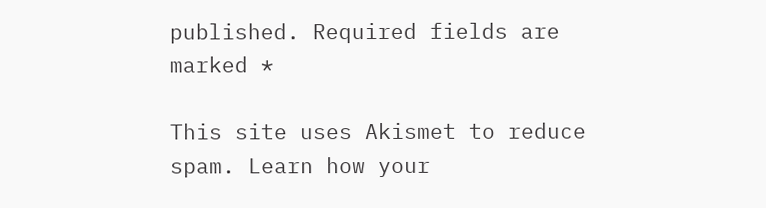published. Required fields are marked *

This site uses Akismet to reduce spam. Learn how your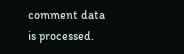comment data is processed.